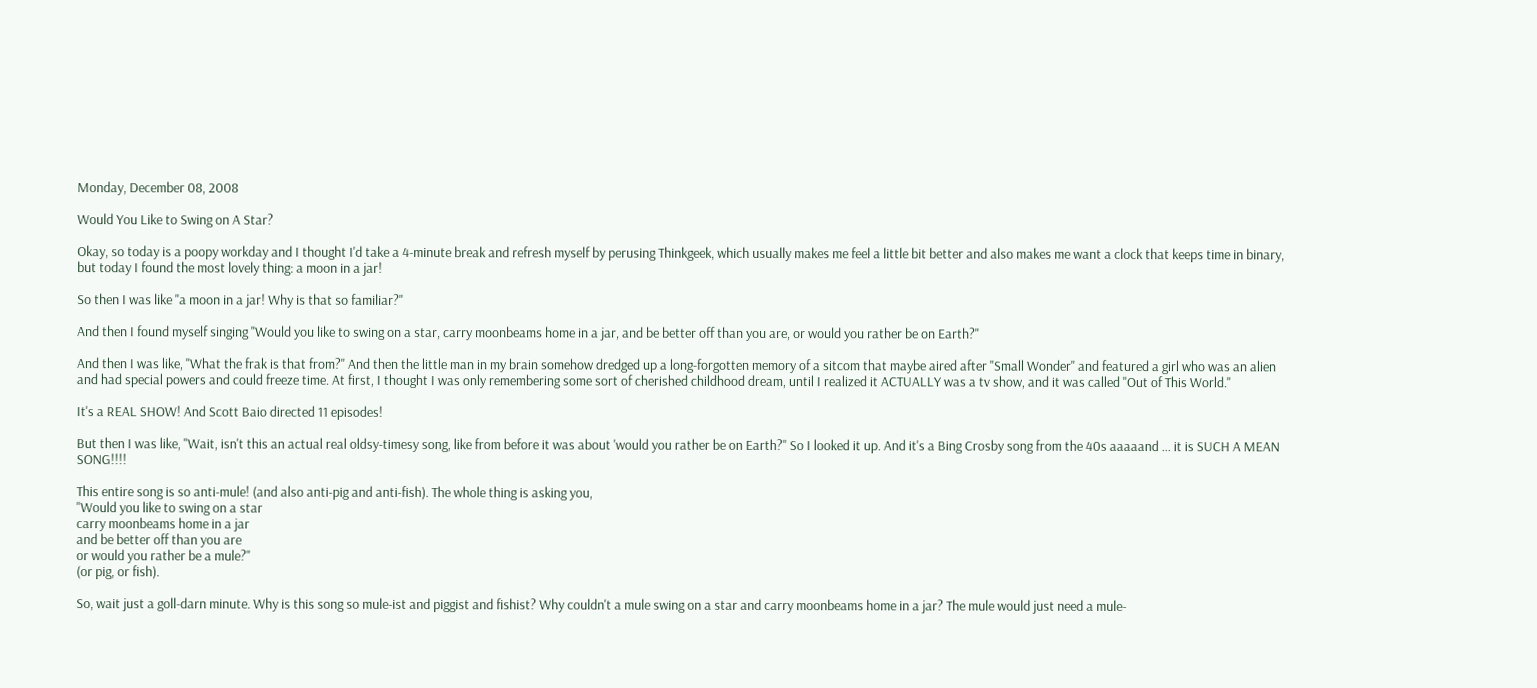Monday, December 08, 2008

Would You Like to Swing on A Star?

Okay, so today is a poopy workday and I thought I'd take a 4-minute break and refresh myself by perusing Thinkgeek, which usually makes me feel a little bit better and also makes me want a clock that keeps time in binary, but today I found the most lovely thing: a moon in a jar!

So then I was like "a moon in a jar! Why is that so familiar?"

And then I found myself singing "Would you like to swing on a star, carry moonbeams home in a jar, and be better off than you are, or would you rather be on Earth?"

And then I was like, "What the frak is that from?" And then the little man in my brain somehow dredged up a long-forgotten memory of a sitcom that maybe aired after "Small Wonder" and featured a girl who was an alien and had special powers and could freeze time. At first, I thought I was only remembering some sort of cherished childhood dream, until I realized it ACTUALLY was a tv show, and it was called "Out of This World."

It's a REAL SHOW! And Scott Baio directed 11 episodes!

But then I was like, "Wait, isn't this an actual real oldsy-timesy song, like from before it was about 'would you rather be on Earth?" So I looked it up. And it's a Bing Crosby song from the 40s aaaaand ... it is SUCH A MEAN SONG!!!!

This entire song is so anti-mule! (and also anti-pig and anti-fish). The whole thing is asking you,
"Would you like to swing on a star
carry moonbeams home in a jar
and be better off than you are
or would you rather be a mule?"
(or pig, or fish).

So, wait just a goll-darn minute. Why is this song so mule-ist and piggist and fishist? Why couldn't a mule swing on a star and carry moonbeams home in a jar? The mule would just need a mule-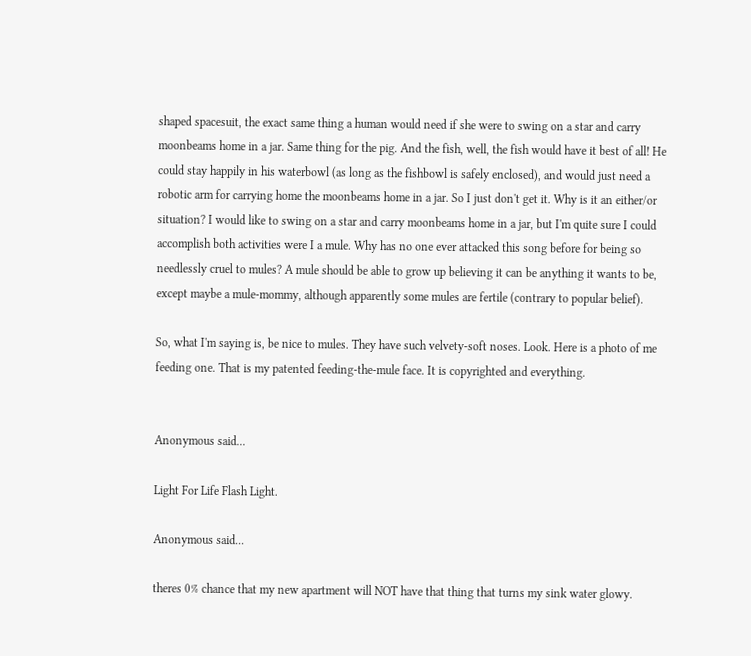shaped spacesuit, the exact same thing a human would need if she were to swing on a star and carry moonbeams home in a jar. Same thing for the pig. And the fish, well, the fish would have it best of all! He could stay happily in his waterbowl (as long as the fishbowl is safely enclosed), and would just need a robotic arm for carrying home the moonbeams home in a jar. So I just don't get it. Why is it an either/or situation? I would like to swing on a star and carry moonbeams home in a jar, but I'm quite sure I could accomplish both activities were I a mule. Why has no one ever attacked this song before for being so needlessly cruel to mules? A mule should be able to grow up believing it can be anything it wants to be, except maybe a mule-mommy, although apparently some mules are fertile (contrary to popular belief).

So, what I'm saying is, be nice to mules. They have such velvety-soft noses. Look. Here is a photo of me feeding one. That is my patented feeding-the-mule face. It is copyrighted and everything.


Anonymous said...

Light For Life Flash Light.

Anonymous said...

theres 0% chance that my new apartment will NOT have that thing that turns my sink water glowy.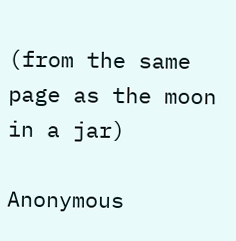(from the same page as the moon in a jar)

Anonymous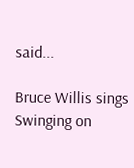said...

Bruce Willis sings Swinging on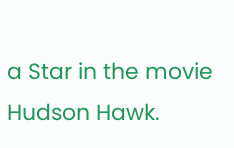a Star in the movie Hudson Hawk.